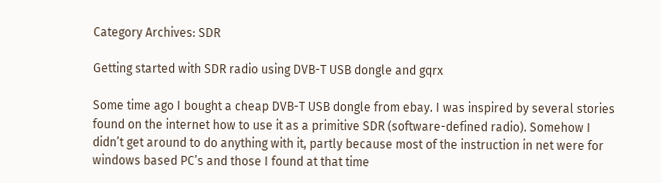Category Archives: SDR

Getting started with SDR radio using DVB-T USB dongle and gqrx

Some time ago I bought a cheap DVB-T USB dongle from ebay. I was inspired by several stories found on the internet how to use it as a primitive SDR (software-defined radio). Somehow I didn’t get around to do anything with it, partly because most of the instruction in net were for windows based PC’s and those I found at that time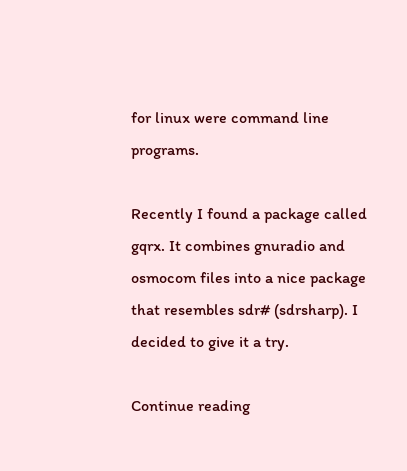for linux were command line programs.

Recently I found a package called gqrx. It combines gnuradio and osmocom files into a nice package that resembles sdr# (sdrsharp). I decided to give it a try.

Continue reading